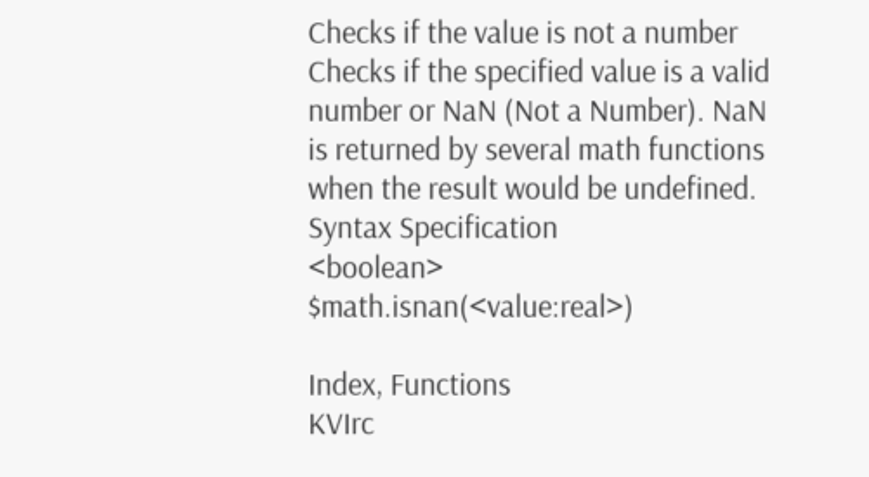Checks if the value is not a number
Checks if the specified value is a valid number or NaN (Not a Number). NaN is returned by several math functions when the result would be undefined.
Syntax Specification
<boolean> $math.isnan(<value:real>)

Index, Functions
KVIrc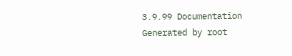3.9.99 Documentation
Generated by root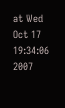at Wed Oct 17 19:34:06 2007